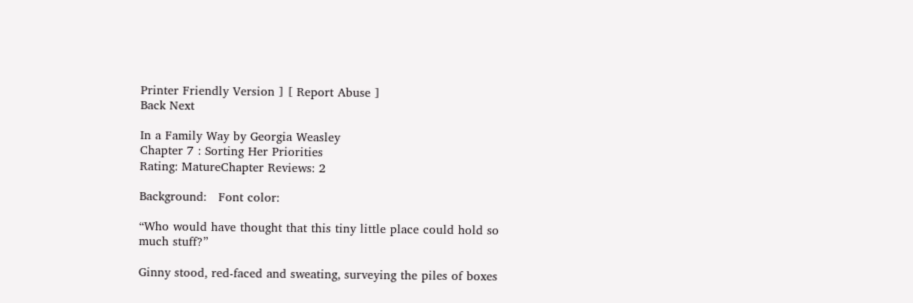Printer Friendly Version ] [ Report Abuse ]
Back Next

In a Family Way by Georgia Weasley
Chapter 7 : Sorting Her Priorities
Rating: MatureChapter Reviews: 2

Background:   Font color:

“Who would have thought that this tiny little place could hold so much stuff?”

Ginny stood, red-faced and sweating, surveying the piles of boxes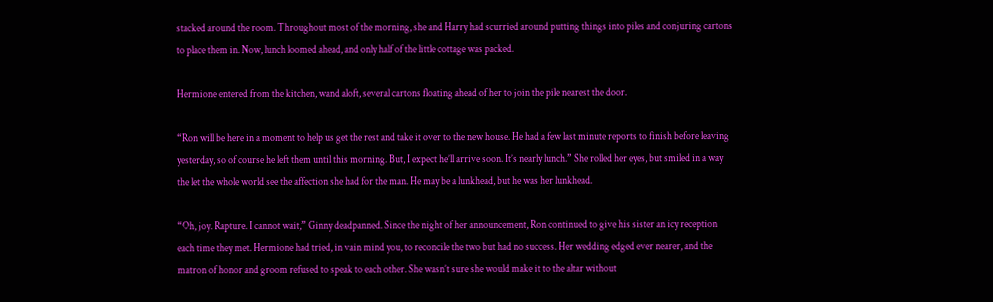stacked around the room. Throughout most of the morning, she and Harry had scurried around putting things into piles and conjuring cartons to place them in. Now, lunch loomed ahead, and only half of the little cottage was packed.

Hermione entered from the kitchen, wand aloft, several cartons floating ahead of her to join the pile nearest the door.

“Ron will be here in a moment to help us get the rest and take it over to the new house. He had a few last minute reports to finish before leaving yesterday, so of course he left them until this morning. But, I expect he’ll arrive soon. It’s nearly lunch.” She rolled her eyes, but smiled in a way the let the whole world see the affection she had for the man. He may be a lunkhead, but he was her lunkhead.

“Oh, joy. Rapture. I cannot wait,” Ginny deadpanned. Since the night of her announcement, Ron continued to give his sister an icy reception each time they met. Hermione had tried, in vain mind you, to reconcile the two but had no success. Her wedding edged ever nearer, and the matron of honor and groom refused to speak to each other. She wasn’t sure she would make it to the altar without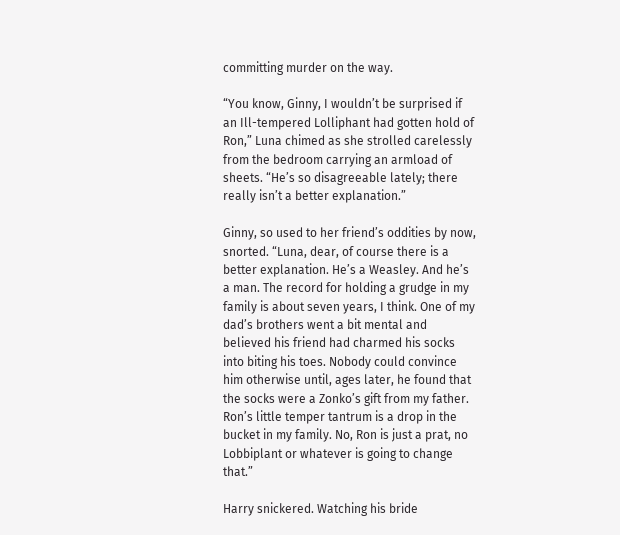committing murder on the way.

“You know, Ginny, I wouldn’t be surprised if an Ill-tempered Lolliphant had gotten hold of Ron,” Luna chimed as she strolled carelessly from the bedroom carrying an armload of sheets. “He’s so disagreeable lately; there really isn’t a better explanation.”

Ginny, so used to her friend’s oddities by now, snorted. “Luna, dear, of course there is a better explanation. He’s a Weasley. And he’s a man. The record for holding a grudge in my family is about seven years, I think. One of my dad’s brothers went a bit mental and believed his friend had charmed his socks into biting his toes. Nobody could convince him otherwise until, ages later, he found that the socks were a Zonko’s gift from my father. Ron’s little temper tantrum is a drop in the bucket in my family. No, Ron is just a prat, no Lobbiplant or whatever is going to change that.”

Harry snickered. Watching his bride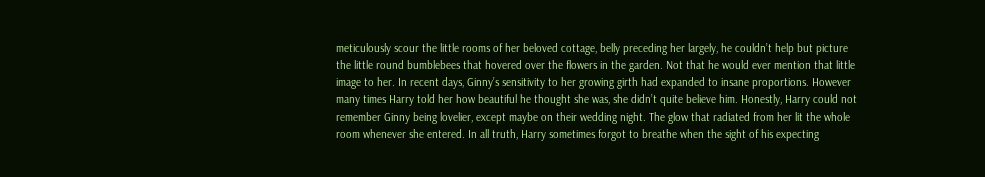meticulously scour the little rooms of her beloved cottage, belly preceding her largely, he couldn’t help but picture the little round bumblebees that hovered over the flowers in the garden. Not that he would ever mention that little image to her. In recent days, Ginny’s sensitivity to her growing girth had expanded to insane proportions. However many times Harry told her how beautiful he thought she was, she didn’t quite believe him. Honestly, Harry could not remember Ginny being lovelier, except maybe on their wedding night. The glow that radiated from her lit the whole room whenever she entered. In all truth, Harry sometimes forgot to breathe when the sight of his expecting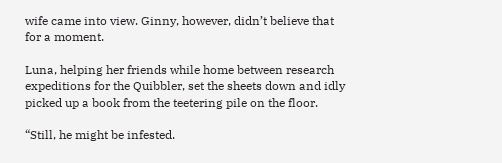wife came into view. Ginny, however, didn’t believe that for a moment.

Luna, helping her friends while home between research expeditions for the Quibbler, set the sheets down and idly picked up a book from the teetering pile on the floor.

“Still, he might be infested.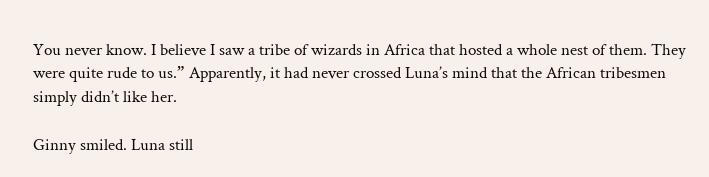You never know. I believe I saw a tribe of wizards in Africa that hosted a whole nest of them. They were quite rude to us.” Apparently, it had never crossed Luna’s mind that the African tribesmen simply didn’t like her.

Ginny smiled. Luna still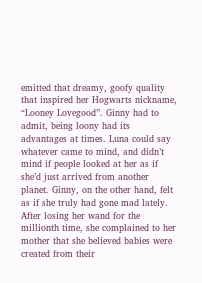emitted that dreamy, goofy quality that inspired her Hogwarts nickname, “Looney Lovegood”. Ginny had to admit, being loony had its advantages at times. Luna could say whatever came to mind, and didn’t mind if people looked at her as if she’d just arrived from another planet. Ginny, on the other hand, felt as if she truly had gone mad lately. After losing her wand for the millionth time, she complained to her mother that she believed babies were created from their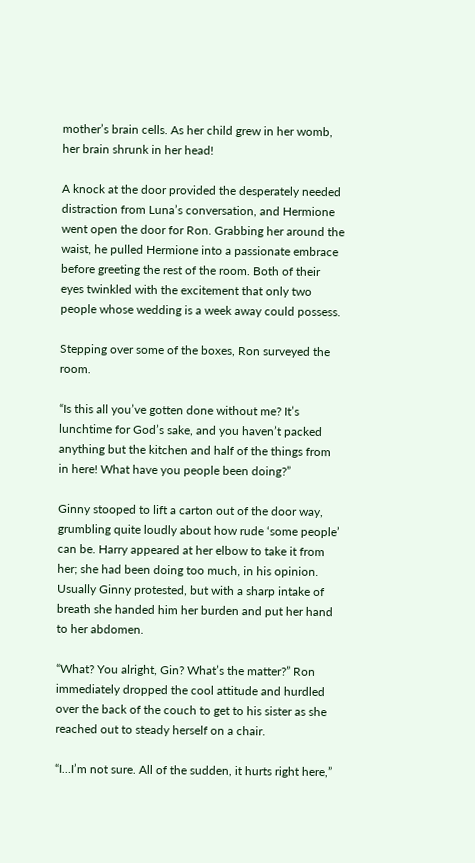mother’s brain cells. As her child grew in her womb, her brain shrunk in her head!

A knock at the door provided the desperately needed distraction from Luna’s conversation, and Hermione went open the door for Ron. Grabbing her around the waist, he pulled Hermione into a passionate embrace before greeting the rest of the room. Both of their eyes twinkled with the excitement that only two people whose wedding is a week away could possess.

Stepping over some of the boxes, Ron surveyed the room.

“Is this all you’ve gotten done without me? It’s lunchtime for God’s sake, and you haven’t packed anything but the kitchen and half of the things from in here! What have you people been doing?”

Ginny stooped to lift a carton out of the door way, grumbling quite loudly about how rude ‘some people’ can be. Harry appeared at her elbow to take it from her; she had been doing too much, in his opinion. Usually Ginny protested, but with a sharp intake of breath she handed him her burden and put her hand to her abdomen.

“What? You alright, Gin? What’s the matter?” Ron immediately dropped the cool attitude and hurdled over the back of the couch to get to his sister as she reached out to steady herself on a chair.

“I…I’m not sure. All of the sudden, it hurts right here,”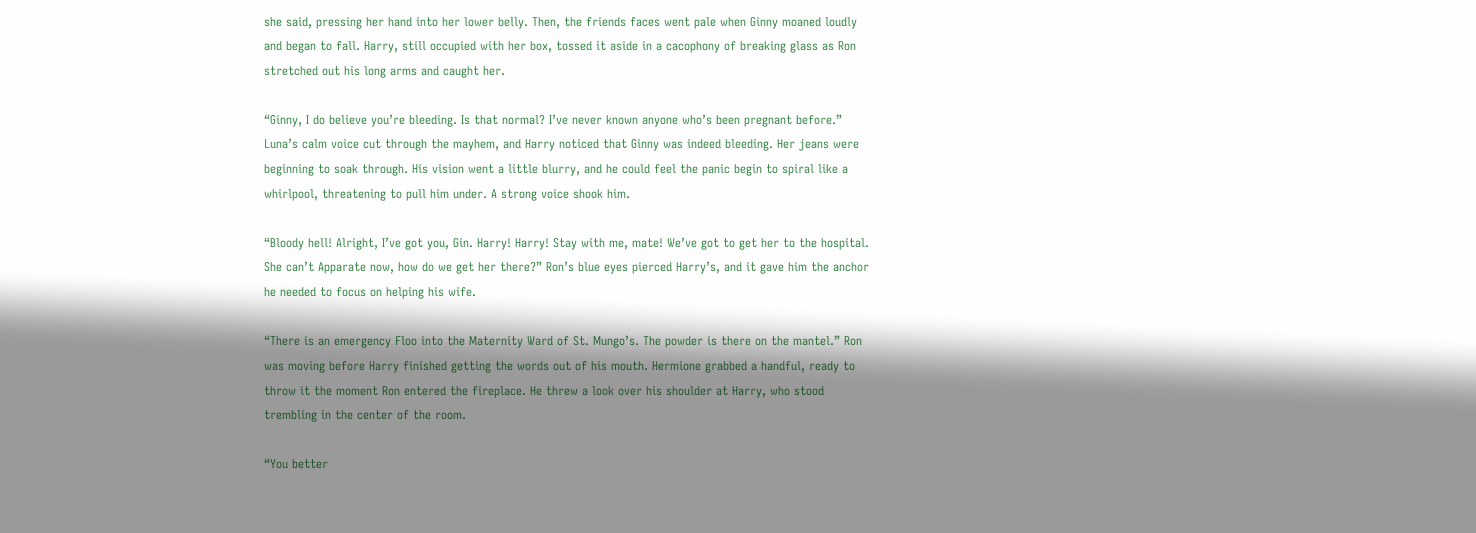she said, pressing her hand into her lower belly. Then, the friends faces went pale when Ginny moaned loudly and began to fall. Harry, still occupied with her box, tossed it aside in a cacophony of breaking glass as Ron stretched out his long arms and caught her.

“Ginny, I do believe you’re bleeding. Is that normal? I’ve never known anyone who’s been pregnant before.” Luna’s calm voice cut through the mayhem, and Harry noticed that Ginny was indeed bleeding. Her jeans were beginning to soak through. His vision went a little blurry, and he could feel the panic begin to spiral like a whirlpool, threatening to pull him under. A strong voice shook him.

“Bloody hell! Alright, I’ve got you, Gin. Harry! Harry! Stay with me, mate! We’ve got to get her to the hospital. She can’t Apparate now, how do we get her there?” Ron’s blue eyes pierced Harry’s, and it gave him the anchor he needed to focus on helping his wife.

“There is an emergency Floo into the Maternity Ward of St. Mungo’s. The powder is there on the mantel.” Ron was moving before Harry finished getting the words out of his mouth. Hermione grabbed a handful, ready to throw it the moment Ron entered the fireplace. He threw a look over his shoulder at Harry, who stood trembling in the center of the room.

“You better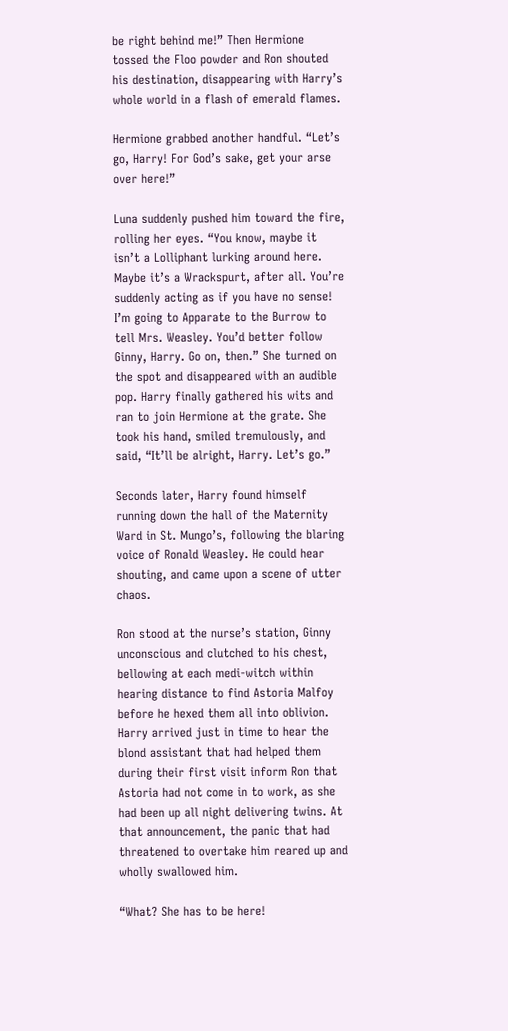be right behind me!” Then Hermione tossed the Floo powder and Ron shouted his destination, disappearing with Harry’s whole world in a flash of emerald flames.

Hermione grabbed another handful. “Let’s go, Harry! For God’s sake, get your arse over here!”

Luna suddenly pushed him toward the fire, rolling her eyes. “You know, maybe it isn’t a Lolliphant lurking around here. Maybe it’s a Wrackspurt, after all. You’re suddenly acting as if you have no sense! I’m going to Apparate to the Burrow to tell Mrs. Weasley. You’d better follow Ginny, Harry. Go on, then.” She turned on the spot and disappeared with an audible pop. Harry finally gathered his wits and ran to join Hermione at the grate. She took his hand, smiled tremulously, and said, “It’ll be alright, Harry. Let’s go.”

Seconds later, Harry found himself running down the hall of the Maternity Ward in St. Mungo’s, following the blaring voice of Ronald Weasley. He could hear shouting, and came upon a scene of utter chaos.

Ron stood at the nurse’s station, Ginny unconscious and clutched to his chest, bellowing at each medi-witch within hearing distance to find Astoria Malfoy before he hexed them all into oblivion. Harry arrived just in time to hear the blond assistant that had helped them during their first visit inform Ron that Astoria had not come in to work, as she had been up all night delivering twins. At that announcement, the panic that had threatened to overtake him reared up and wholly swallowed him.

“What? She has to be here!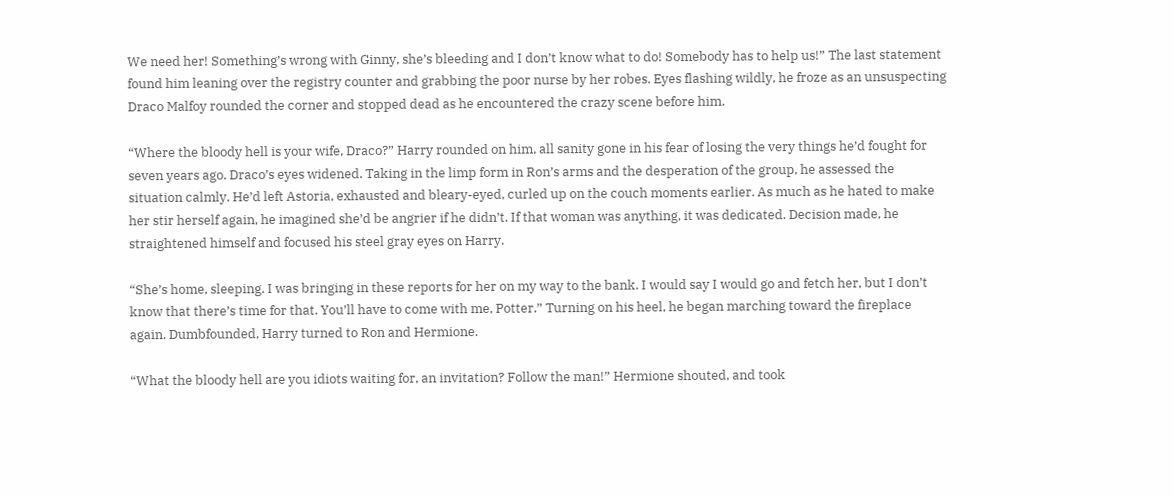We need her! Something’s wrong with Ginny, she’s bleeding and I don’t know what to do! Somebody has to help us!” The last statement found him leaning over the registry counter and grabbing the poor nurse by her robes. Eyes flashing wildly, he froze as an unsuspecting Draco Malfoy rounded the corner and stopped dead as he encountered the crazy scene before him.

“Where the bloody hell is your wife, Draco?” Harry rounded on him, all sanity gone in his fear of losing the very things he’d fought for seven years ago. Draco’s eyes widened. Taking in the limp form in Ron’s arms and the desperation of the group, he assessed the situation calmly. He’d left Astoria, exhausted and bleary-eyed, curled up on the couch moments earlier. As much as he hated to make her stir herself again, he imagined she’d be angrier if he didn’t. If that woman was anything, it was dedicated. Decision made, he straightened himself and focused his steel gray eyes on Harry.

“She’s home, sleeping. I was bringing in these reports for her on my way to the bank. I would say I would go and fetch her, but I don’t know that there’s time for that. You’ll have to come with me, Potter.” Turning on his heel, he began marching toward the fireplace again. Dumbfounded, Harry turned to Ron and Hermione.

“What the bloody hell are you idiots waiting for, an invitation? Follow the man!” Hermione shouted, and took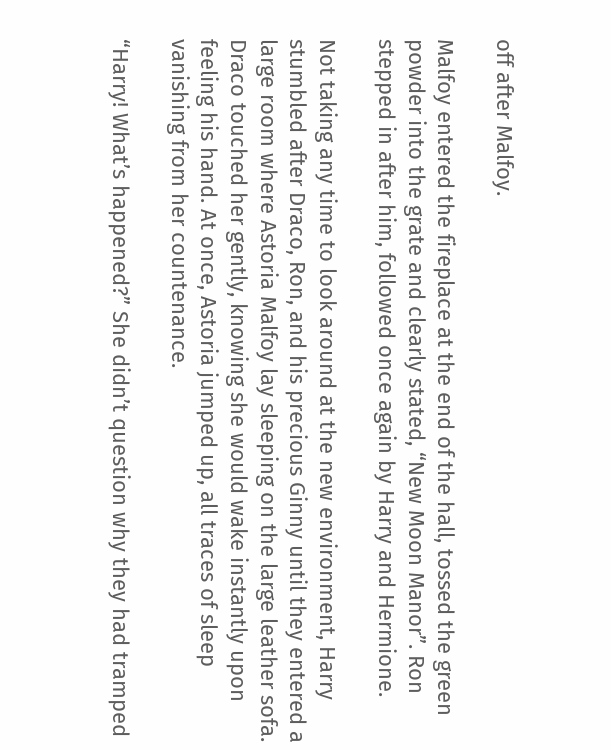off after Malfoy.

Malfoy entered the fireplace at the end of the hall, tossed the green powder into the grate and clearly stated, “New Moon Manor”. Ron stepped in after him, followed once again by Harry and Hermione.

Not taking any time to look around at the new environment, Harry stumbled after Draco, Ron, and his precious Ginny until they entered a large room where Astoria Malfoy lay sleeping on the large leather sofa. Draco touched her gently, knowing she would wake instantly upon feeling his hand. At once, Astoria jumped up, all traces of sleep vanishing from her countenance.

“Harry! What’s happened?” She didn’t question why they had tramped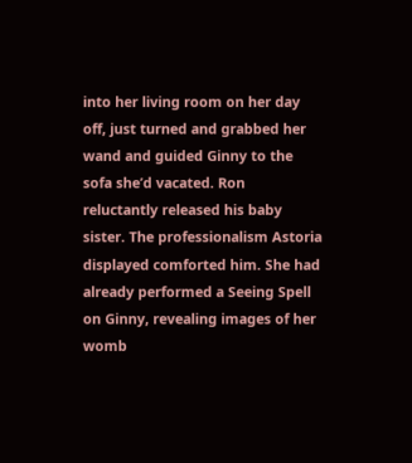into her living room on her day off, just turned and grabbed her wand and guided Ginny to the sofa she’d vacated. Ron reluctantly released his baby sister. The professionalism Astoria displayed comforted him. She had already performed a Seeing Spell on Ginny, revealing images of her womb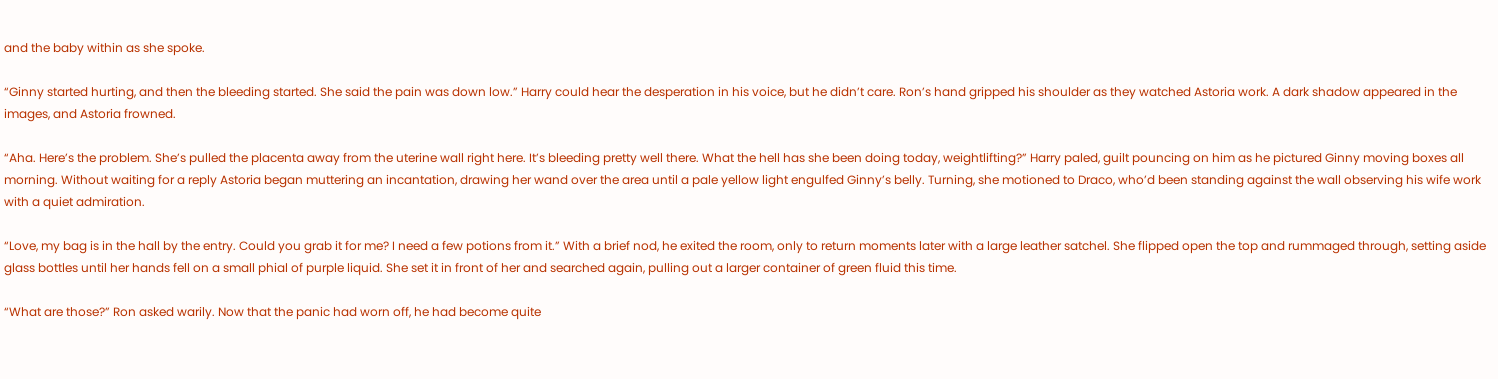and the baby within as she spoke.

“Ginny started hurting, and then the bleeding started. She said the pain was down low.” Harry could hear the desperation in his voice, but he didn’t care. Ron’s hand gripped his shoulder as they watched Astoria work. A dark shadow appeared in the images, and Astoria frowned.

“Aha. Here’s the problem. She’s pulled the placenta away from the uterine wall right here. It’s bleeding pretty well there. What the hell has she been doing today, weightlifting?” Harry paled, guilt pouncing on him as he pictured Ginny moving boxes all morning. Without waiting for a reply Astoria began muttering an incantation, drawing her wand over the area until a pale yellow light engulfed Ginny’s belly. Turning, she motioned to Draco, who’d been standing against the wall observing his wife work with a quiet admiration.

“Love, my bag is in the hall by the entry. Could you grab it for me? I need a few potions from it.” With a brief nod, he exited the room, only to return moments later with a large leather satchel. She flipped open the top and rummaged through, setting aside glass bottles until her hands fell on a small phial of purple liquid. She set it in front of her and searched again, pulling out a larger container of green fluid this time.

“What are those?” Ron asked warily. Now that the panic had worn off, he had become quite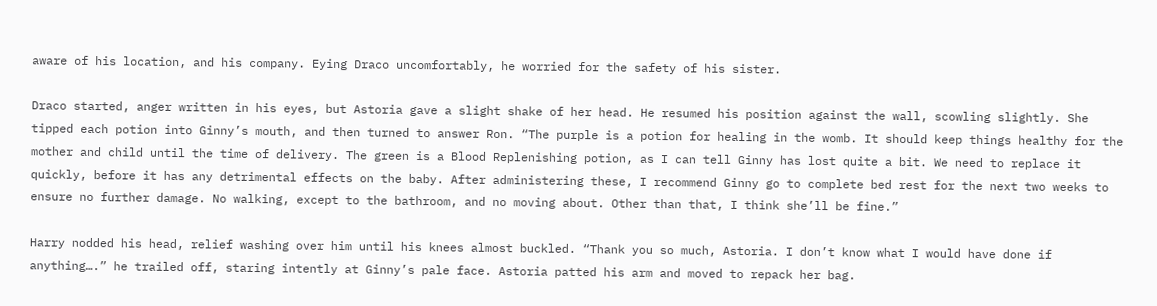aware of his location, and his company. Eying Draco uncomfortably, he worried for the safety of his sister.

Draco started, anger written in his eyes, but Astoria gave a slight shake of her head. He resumed his position against the wall, scowling slightly. She tipped each potion into Ginny’s mouth, and then turned to answer Ron. “The purple is a potion for healing in the womb. It should keep things healthy for the mother and child until the time of delivery. The green is a Blood Replenishing potion, as I can tell Ginny has lost quite a bit. We need to replace it quickly, before it has any detrimental effects on the baby. After administering these, I recommend Ginny go to complete bed rest for the next two weeks to ensure no further damage. No walking, except to the bathroom, and no moving about. Other than that, I think she’ll be fine.”

Harry nodded his head, relief washing over him until his knees almost buckled. “Thank you so much, Astoria. I don’t know what I would have done if anything….” he trailed off, staring intently at Ginny’s pale face. Astoria patted his arm and moved to repack her bag.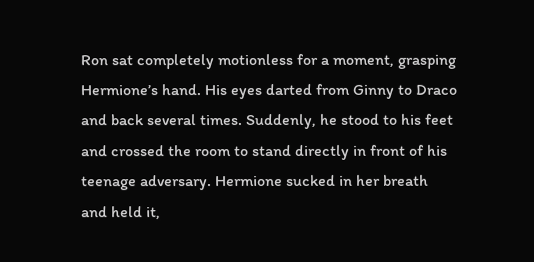Ron sat completely motionless for a moment, grasping Hermione’s hand. His eyes darted from Ginny to Draco and back several times. Suddenly, he stood to his feet and crossed the room to stand directly in front of his teenage adversary. Hermione sucked in her breath and held it,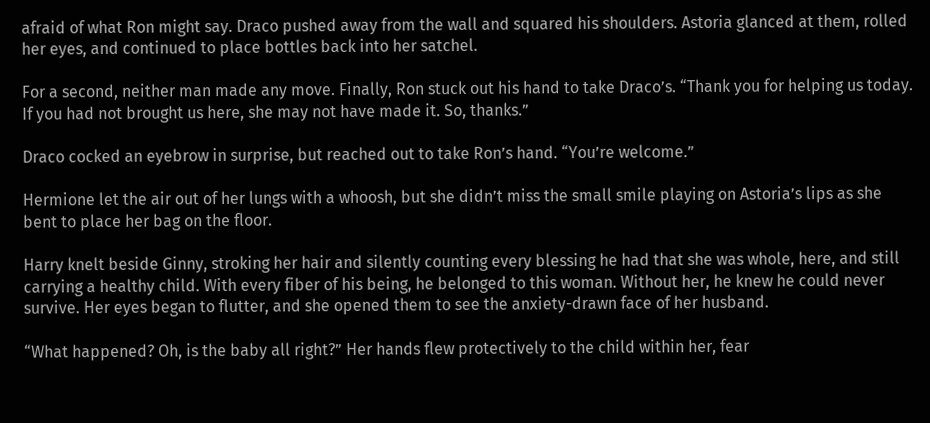afraid of what Ron might say. Draco pushed away from the wall and squared his shoulders. Astoria glanced at them, rolled her eyes, and continued to place bottles back into her satchel.

For a second, neither man made any move. Finally, Ron stuck out his hand to take Draco’s. “Thank you for helping us today. If you had not brought us here, she may not have made it. So, thanks.”

Draco cocked an eyebrow in surprise, but reached out to take Ron’s hand. “You’re welcome.”

Hermione let the air out of her lungs with a whoosh, but she didn’t miss the small smile playing on Astoria’s lips as she bent to place her bag on the floor.

Harry knelt beside Ginny, stroking her hair and silently counting every blessing he had that she was whole, here, and still carrying a healthy child. With every fiber of his being, he belonged to this woman. Without her, he knew he could never survive. Her eyes began to flutter, and she opened them to see the anxiety-drawn face of her husband.

“What happened? Oh, is the baby all right?” Her hands flew protectively to the child within her, fear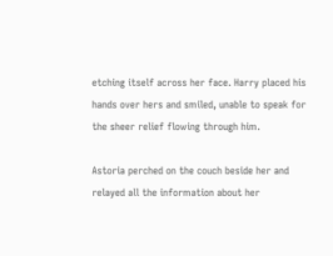etching itself across her face. Harry placed his hands over hers and smiled, unable to speak for the sheer relief flowing through him.

Astoria perched on the couch beside her and relayed all the information about her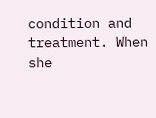condition and treatment. When she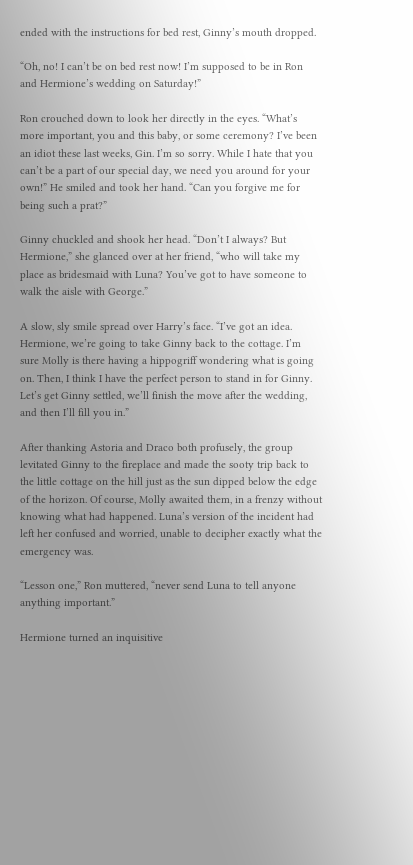ended with the instructions for bed rest, Ginny’s mouth dropped.

“Oh, no! I can’t be on bed rest now! I’m supposed to be in Ron and Hermione’s wedding on Saturday!”

Ron crouched down to look her directly in the eyes. “What’s more important, you and this baby, or some ceremony? I’ve been an idiot these last weeks, Gin. I’m so sorry. While I hate that you can’t be a part of our special day, we need you around for your own!” He smiled and took her hand. “Can you forgive me for being such a prat?”

Ginny chuckled and shook her head. “Don’t I always? But Hermione,” she glanced over at her friend, “who will take my place as bridesmaid with Luna? You’ve got to have someone to walk the aisle with George.”

A slow, sly smile spread over Harry’s face. “I’ve got an idea. Hermione, we’re going to take Ginny back to the cottage. I’m sure Molly is there having a hippogriff wondering what is going on. Then, I think I have the perfect person to stand in for Ginny. Let’s get Ginny settled, we’ll finish the move after the wedding, and then I’ll fill you in.”

After thanking Astoria and Draco both profusely, the group levitated Ginny to the fireplace and made the sooty trip back to the little cottage on the hill just as the sun dipped below the edge of the horizon. Of course, Molly awaited them, in a frenzy without knowing what had happened. Luna’s version of the incident had left her confused and worried, unable to decipher exactly what the emergency was.

“Lesson one,” Ron muttered, “never send Luna to tell anyone anything important.”

Hermione turned an inquisitive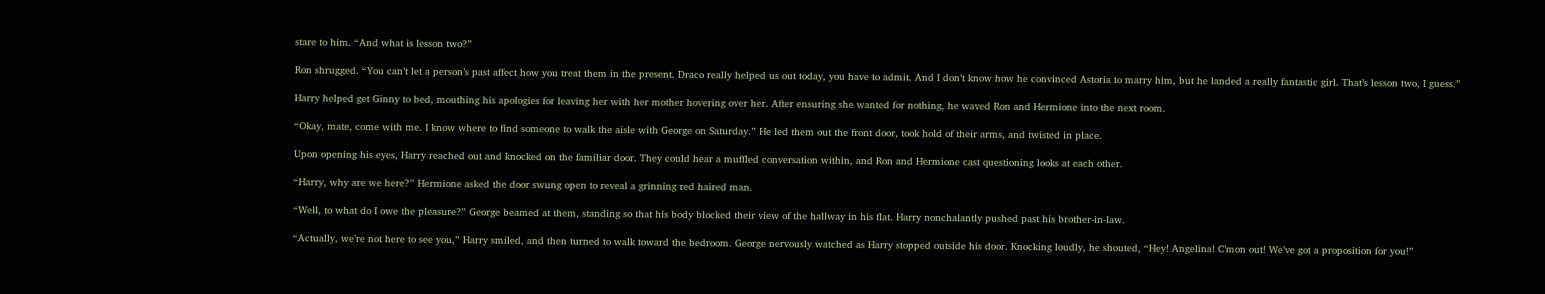stare to him. “And what is lesson two?”

Ron shrugged. “You can’t let a person’s past affect how you treat them in the present. Draco really helped us out today, you have to admit. And I don’t know how he convinced Astoria to marry him, but he landed a really fantastic girl. That’s lesson two, I guess.”

Harry helped get Ginny to bed, mouthing his apologies for leaving her with her mother hovering over her. After ensuring she wanted for nothing, he waved Ron and Hermione into the next room.

“Okay, mate, come with me. I know where to find someone to walk the aisle with George on Saturday.” He led them out the front door, took hold of their arms, and twisted in place.

Upon opening his eyes, Harry reached out and knocked on the familiar door. They could hear a muffled conversation within, and Ron and Hermione cast questioning looks at each other.

“Harry, why are we here?” Hermione asked the door swung open to reveal a grinning red haired man.

“Well, to what do I owe the pleasure?” George beamed at them, standing so that his body blocked their view of the hallway in his flat. Harry nonchalantly pushed past his brother-in-law.

“Actually, we’re not here to see you,” Harry smiled, and then turned to walk toward the bedroom. George nervously watched as Harry stopped outside his door. Knocking loudly, he shouted, “Hey! Angelina! C’mon out! We’ve got a proposition for you!”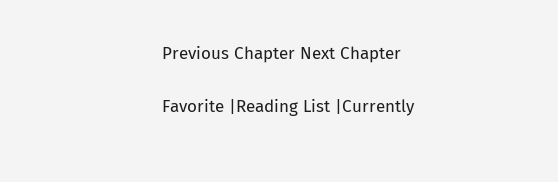Previous Chapter Next Chapter

Favorite |Reading List |Currently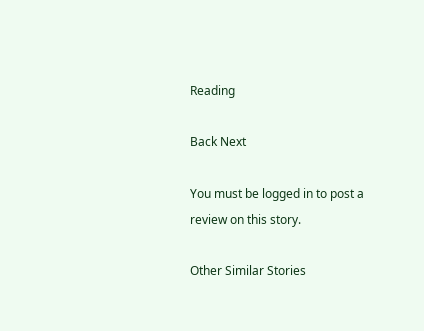Reading

Back Next

You must be logged in to post a review on this story.

Other Similar Stories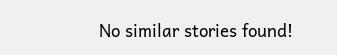No similar stories found!